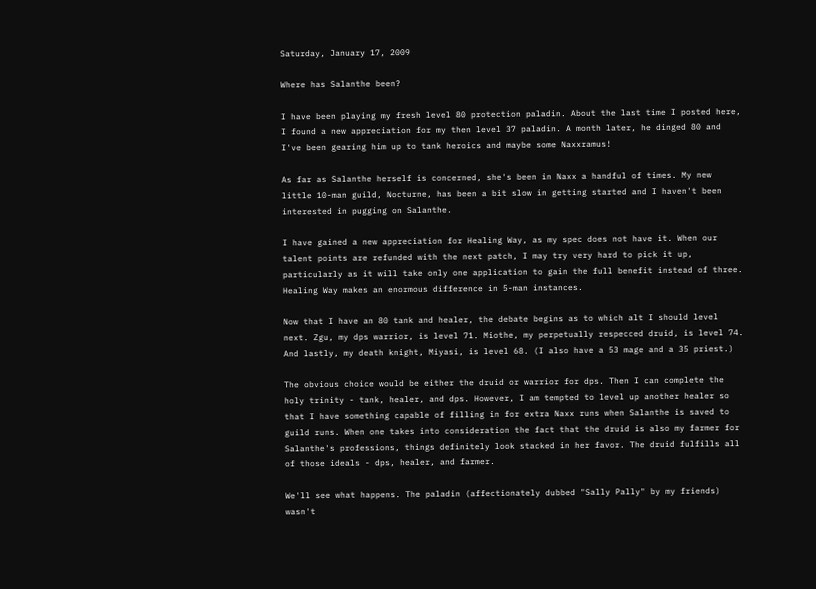Saturday, January 17, 2009

Where has Salanthe been?

I have been playing my fresh level 80 protection paladin. About the last time I posted here, I found a new appreciation for my then level 37 paladin. A month later, he dinged 80 and I've been gearing him up to tank heroics and maybe some Naxxramus!

As far as Salanthe herself is concerned, she's been in Naxx a handful of times. My new little 10-man guild, Nocturne, has been a bit slow in getting started and I haven't been interested in pugging on Salanthe.

I have gained a new appreciation for Healing Way, as my spec does not have it. When our talent points are refunded with the next patch, I may try very hard to pick it up, particularly as it will take only one application to gain the full benefit instead of three. Healing Way makes an enormous difference in 5-man instances.

Now that I have an 80 tank and healer, the debate begins as to which alt I should level next. Zgu, my dps warrior, is level 71. Miothe, my perpetually respecced druid, is level 74. And lastly, my death knight, Miyasi, is level 68. (I also have a 53 mage and a 35 priest.)

The obvious choice would be either the druid or warrior for dps. Then I can complete the holy trinity - tank, healer, and dps. However, I am tempted to level up another healer so that I have something capable of filling in for extra Naxx runs when Salanthe is saved to guild runs. When one takes into consideration the fact that the druid is also my farmer for Salanthe's professions, things definitely look stacked in her favor. The druid fulfills all of those ideals - dps, healer, and farmer.

We'll see what happens. The paladin (affectionately dubbed "Sally Pally" by my friends) wasn't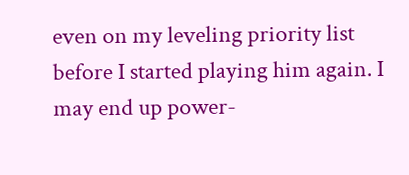even on my leveling priority list before I started playing him again. I may end up power-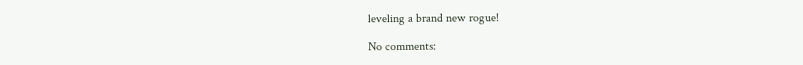leveling a brand new rogue!

No comments: